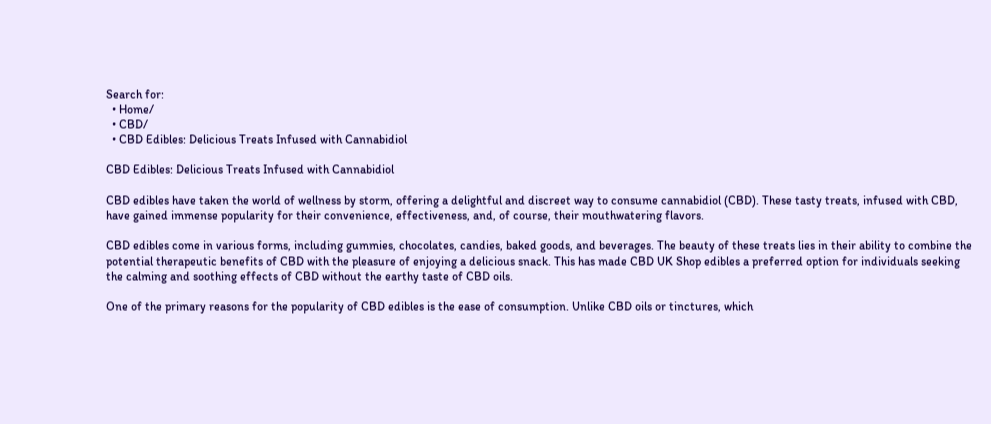Search for:
  • Home/
  • CBD/
  • CBD Edibles: Delicious Treats Infused with Cannabidiol

CBD Edibles: Delicious Treats Infused with Cannabidiol

CBD edibles have taken the world of wellness by storm, offering a delightful and discreet way to consume cannabidiol (CBD). These tasty treats, infused with CBD, have gained immense popularity for their convenience, effectiveness, and, of course, their mouthwatering flavors.

CBD edibles come in various forms, including gummies, chocolates, candies, baked goods, and beverages. The beauty of these treats lies in their ability to combine the potential therapeutic benefits of CBD with the pleasure of enjoying a delicious snack. This has made CBD UK Shop edibles a preferred option for individuals seeking the calming and soothing effects of CBD without the earthy taste of CBD oils.

One of the primary reasons for the popularity of CBD edibles is the ease of consumption. Unlike CBD oils or tinctures, which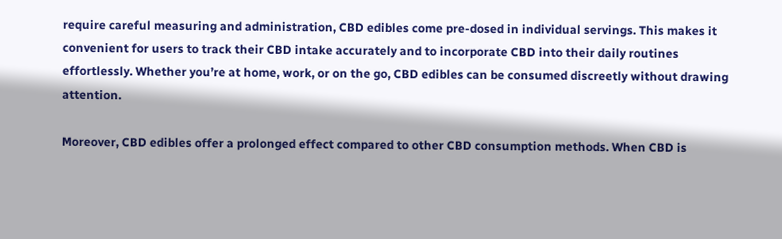require careful measuring and administration, CBD edibles come pre-dosed in individual servings. This makes it convenient for users to track their CBD intake accurately and to incorporate CBD into their daily routines effortlessly. Whether you’re at home, work, or on the go, CBD edibles can be consumed discreetly without drawing attention.

Moreover, CBD edibles offer a prolonged effect compared to other CBD consumption methods. When CBD is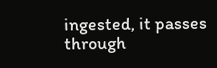ingested, it passes through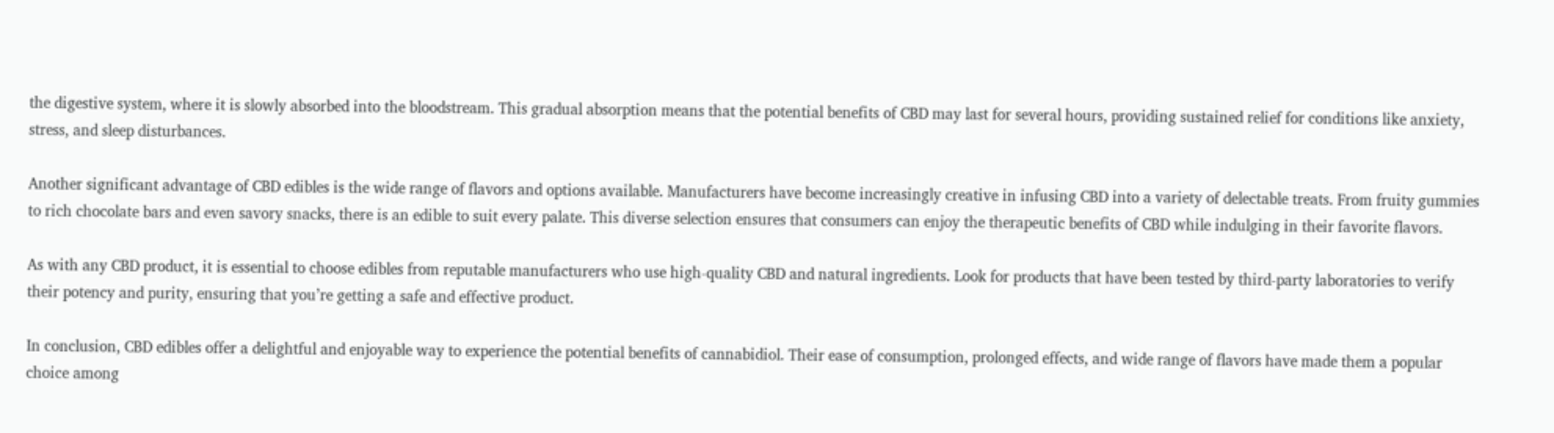the digestive system, where it is slowly absorbed into the bloodstream. This gradual absorption means that the potential benefits of CBD may last for several hours, providing sustained relief for conditions like anxiety, stress, and sleep disturbances.

Another significant advantage of CBD edibles is the wide range of flavors and options available. Manufacturers have become increasingly creative in infusing CBD into a variety of delectable treats. From fruity gummies to rich chocolate bars and even savory snacks, there is an edible to suit every palate. This diverse selection ensures that consumers can enjoy the therapeutic benefits of CBD while indulging in their favorite flavors.

As with any CBD product, it is essential to choose edibles from reputable manufacturers who use high-quality CBD and natural ingredients. Look for products that have been tested by third-party laboratories to verify their potency and purity, ensuring that you’re getting a safe and effective product.

In conclusion, CBD edibles offer a delightful and enjoyable way to experience the potential benefits of cannabidiol. Their ease of consumption, prolonged effects, and wide range of flavors have made them a popular choice among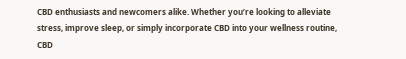CBD enthusiasts and newcomers alike. Whether you’re looking to alleviate stress, improve sleep, or simply incorporate CBD into your wellness routine, CBD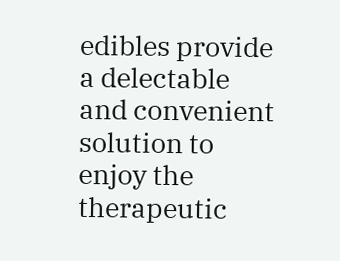edibles provide a delectable and convenient solution to enjoy the therapeutic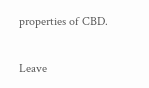properties of CBD.

Leave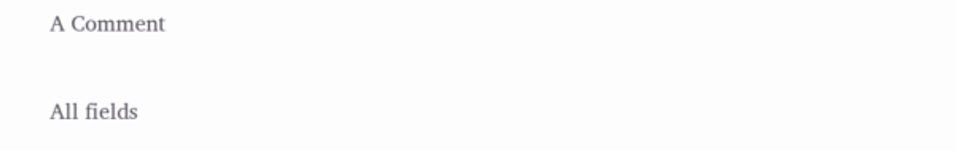A Comment

All fields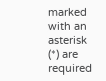marked with an asterisk (*) are required